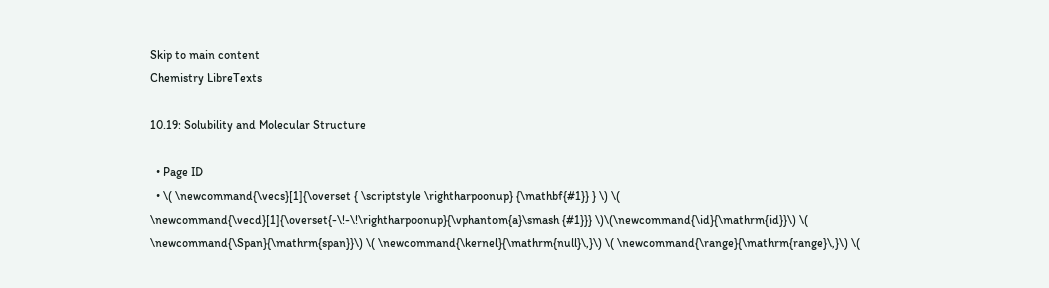Skip to main content
Chemistry LibreTexts

10.19: Solubility and Molecular Structure

  • Page ID
  • \( \newcommand{\vecs}[1]{\overset { \scriptstyle \rightharpoonup} {\mathbf{#1}} } \) \( \newcommand{\vecd}[1]{\overset{-\!-\!\rightharpoonup}{\vphantom{a}\smash {#1}}} \)\(\newcommand{\id}{\mathrm{id}}\) \( \newcommand{\Span}{\mathrm{span}}\) \( \newcommand{\kernel}{\mathrm{null}\,}\) \( \newcommand{\range}{\mathrm{range}\,}\) \(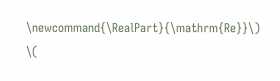\newcommand{\RealPart}{\mathrm{Re}}\) \(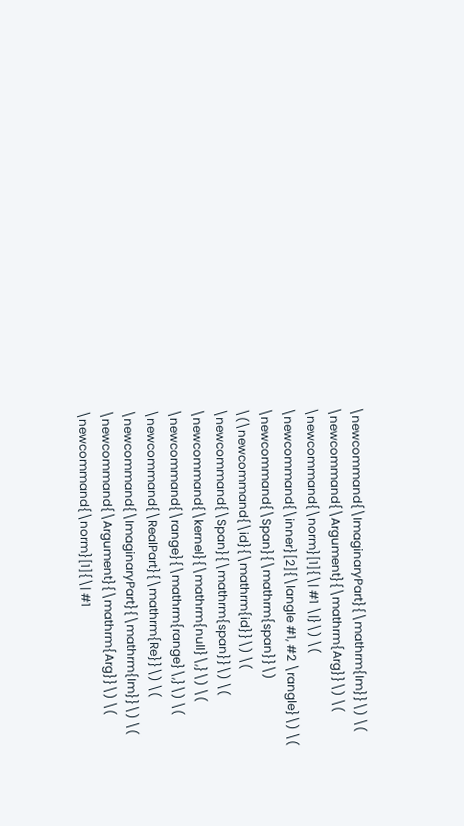\newcommand{\ImaginaryPart}{\mathrm{Im}}\) \( \newcommand{\Argument}{\mathrm{Arg}}\) \( \newcommand{\norm}[1]{\| #1 \|}\) \( \newcommand{\inner}[2]{\langle #1, #2 \rangle}\) \( \newcommand{\Span}{\mathrm{span}}\) \(\newcommand{\id}{\mathrm{id}}\) \( \newcommand{\Span}{\mathrm{span}}\) \( \newcommand{\kernel}{\mathrm{null}\,}\) \( \newcommand{\range}{\mathrm{range}\,}\) \( \newcommand{\RealPart}{\mathrm{Re}}\) \( \newcommand{\ImaginaryPart}{\mathrm{Im}}\) \( \newcommand{\Argument}{\mathrm{Arg}}\) \( \newcommand{\norm}[1]{\| #1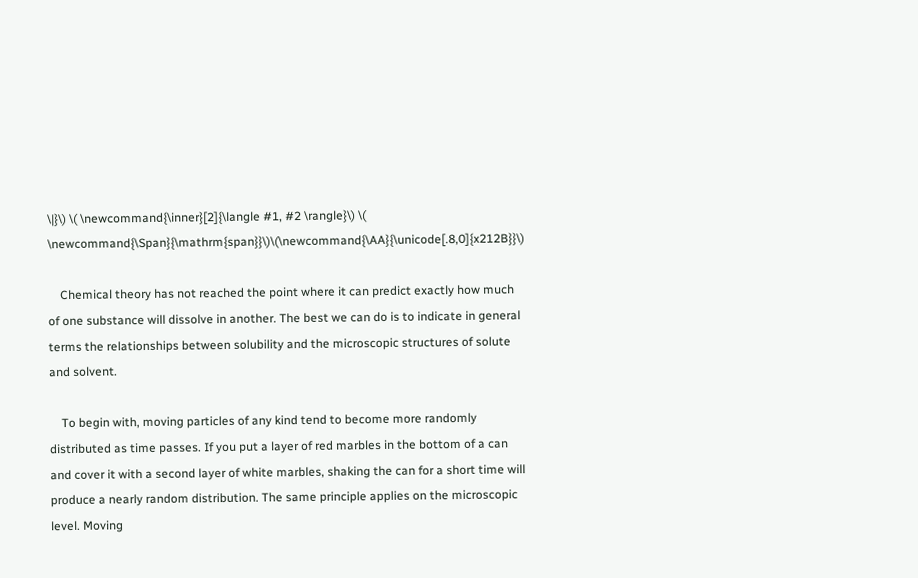\|}\) \( \newcommand{\inner}[2]{\langle #1, #2 \rangle}\) \( \newcommand{\Span}{\mathrm{span}}\)\(\newcommand{\AA}{\unicode[.8,0]{x212B}}\)

    Chemical theory has not reached the point where it can predict exactly how much of one substance will dissolve in another. The best we can do is to indicate in general terms the relationships between solubility and the microscopic structures of solute and solvent.

    To begin with, moving particles of any kind tend to become more randomly distributed as time passes. If you put a layer of red marbles in the bottom of a can and cover it with a second layer of white marbles, shaking the can for a short time will produce a nearly random distribution. The same principle applies on the microscopic level. Moving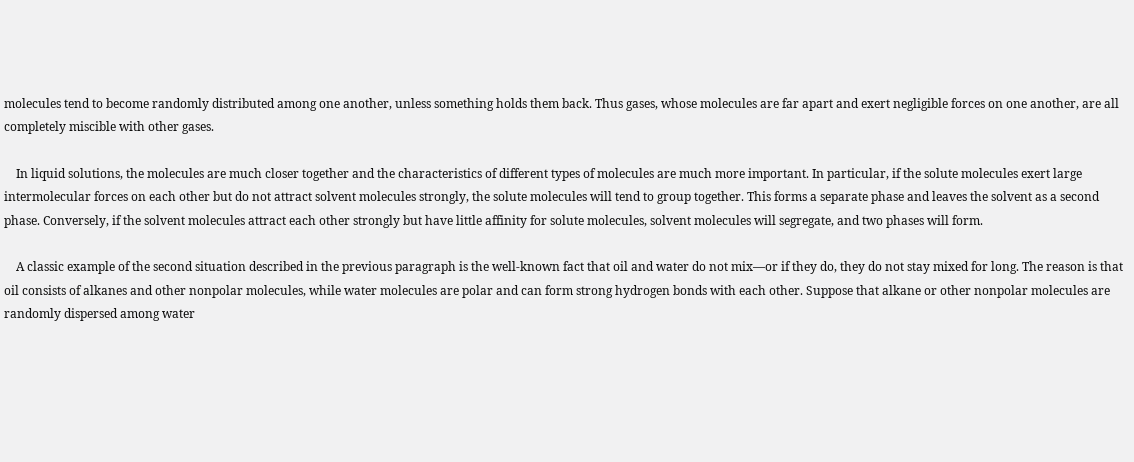molecules tend to become randomly distributed among one another, unless something holds them back. Thus gases, whose molecules are far apart and exert negligible forces on one another, are all completely miscible with other gases.

    In liquid solutions, the molecules are much closer together and the characteristics of different types of molecules are much more important. In particular, if the solute molecules exert large intermolecular forces on each other but do not attract solvent molecules strongly, the solute molecules will tend to group together. This forms a separate phase and leaves the solvent as a second phase. Conversely, if the solvent molecules attract each other strongly but have little affinity for solute molecules, solvent molecules will segregate, and two phases will form.

    A classic example of the second situation described in the previous paragraph is the well-known fact that oil and water do not mix—or if they do, they do not stay mixed for long. The reason is that oil consists of alkanes and other nonpolar molecules, while water molecules are polar and can form strong hydrogen bonds with each other. Suppose that alkane or other nonpolar molecules are randomly dispersed among water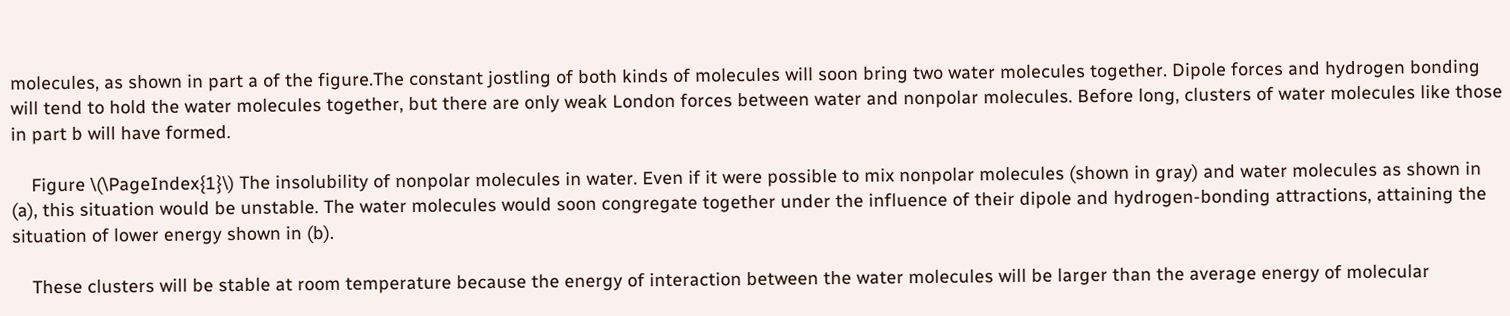molecules, as shown in part a of the figure.The constant jostling of both kinds of molecules will soon bring two water molecules together. Dipole forces and hydrogen bonding will tend to hold the water molecules together, but there are only weak London forces between water and nonpolar molecules. Before long, clusters of water molecules like those in part b will have formed.

    Figure \(\PageIndex{1}\) The insolubility of nonpolar molecules in water. Even if it were possible to mix nonpolar molecules (shown in gray) and water molecules as shown in (a), this situation would be unstable. The water molecules would soon congregate together under the influence of their dipole and hydrogen-bonding attractions, attaining the situation of lower energy shown in (b).

    These clusters will be stable at room temperature because the energy of interaction between the water molecules will be larger than the average energy of molecular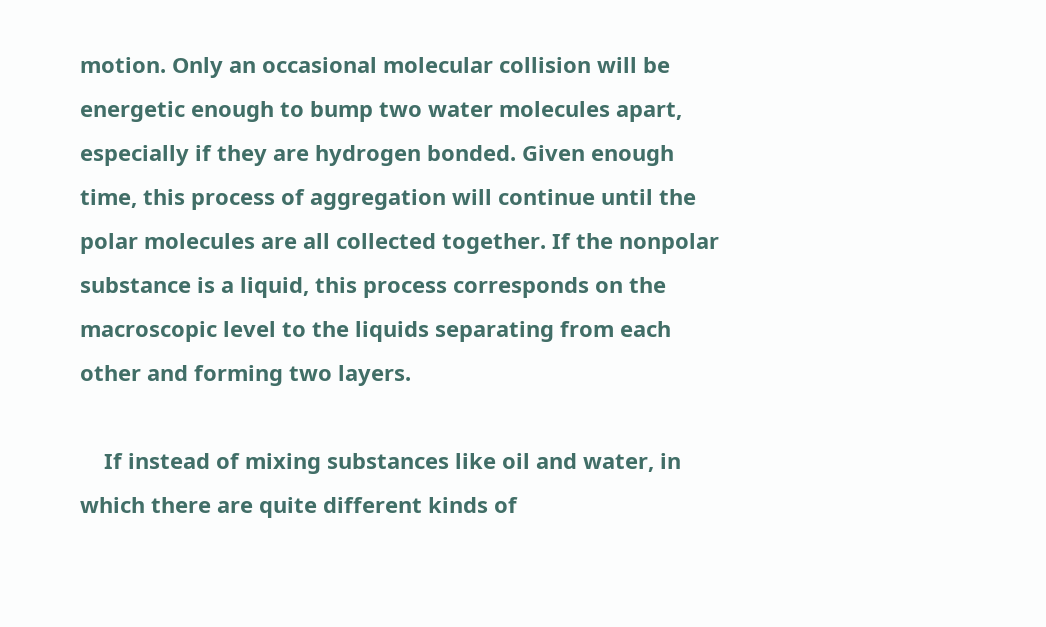motion. Only an occasional molecular collision will be energetic enough to bump two water molecules apart, especially if they are hydrogen bonded. Given enough time, this process of aggregation will continue until the polar molecules are all collected together. If the nonpolar substance is a liquid, this process corresponds on the macroscopic level to the liquids separating from each other and forming two layers.

    If instead of mixing substances like oil and water, in which there are quite different kinds of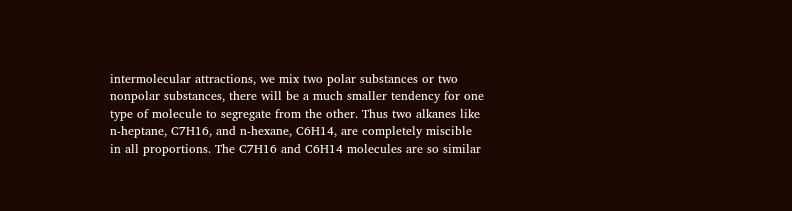intermolecular attractions, we mix two polar substances or two nonpolar substances, there will be a much smaller tendency for one type of molecule to segregate from the other. Thus two alkanes like n-heptane, C7H16, and n-hexane, C6H14, are completely miscible in all proportions. The C7H16 and C6H14 molecules are so similar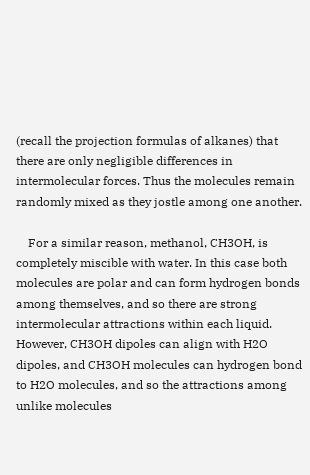(recall the projection formulas of alkanes) that there are only negligible differences in intermolecular forces. Thus the molecules remain randomly mixed as they jostle among one another.

    For a similar reason, methanol, CH3OH, is completely miscible with water. In this case both molecules are polar and can form hydrogen bonds among themselves, and so there are strong intermolecular attractions within each liquid. However, CH3OH dipoles can align with H2O dipoles, and CH3OH molecules can hydrogen bond to H2O molecules, and so the attractions among unlike molecules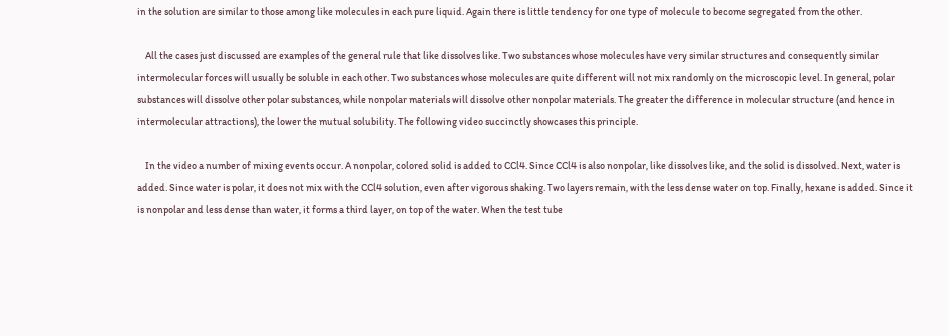in the solution are similar to those among like molecules in each pure liquid. Again there is little tendency for one type of molecule to become segregated from the other.

    All the cases just discussed are examples of the general rule that like dissolves like. Two substances whose molecules have very similar structures and consequently similar intermolecular forces will usually be soluble in each other. Two substances whose molecules are quite different will not mix randomly on the microscopic level. In general, polar substances will dissolve other polar substances, while nonpolar materials will dissolve other nonpolar materials. The greater the difference in molecular structure (and hence in intermolecular attractions), the lower the mutual solubility. The following video succinctly showcases this principle.

    In the video a number of mixing events occur. A nonpolar, colored solid is added to CCl4. Since CCl4 is also nonpolar, like dissolves like, and the solid is dissolved. Next, water is added. Since water is polar, it does not mix with the CCl4 solution, even after vigorous shaking. Two layers remain, with the less dense water on top. Finally, hexane is added. Since it is nonpolar and less dense than water, it forms a third layer, on top of the water. When the test tube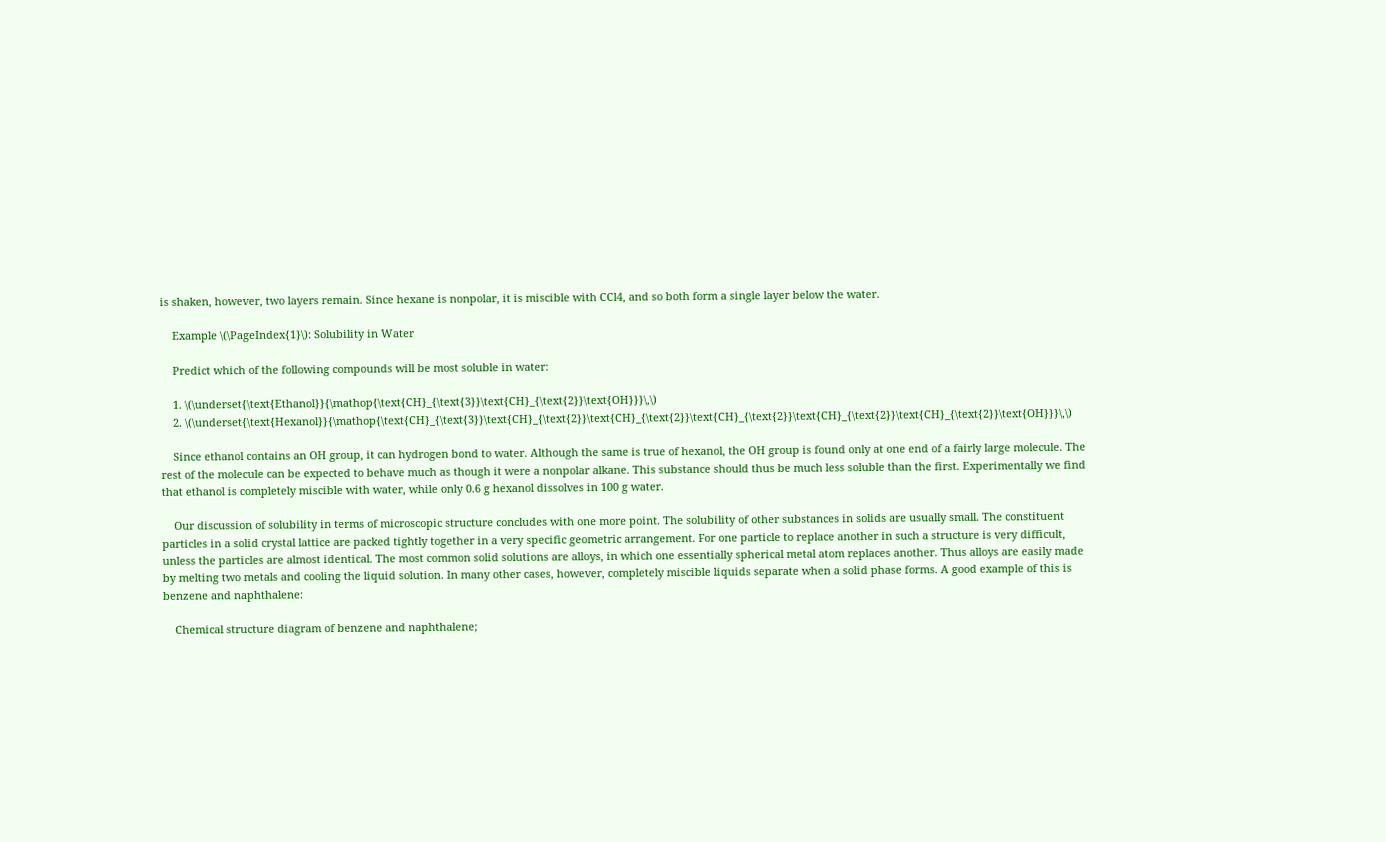is shaken, however, two layers remain. Since hexane is nonpolar, it is miscible with CCl4, and so both form a single layer below the water.

    Example \(\PageIndex{1}\): Solubility in Water

    Predict which of the following compounds will be most soluble in water:

    1. \(\underset{\text{Ethanol}}{\mathop{\text{CH}_{\text{3}}\text{CH}_{\text{2}}\text{OH}}}\,\)
    2. \(\underset{\text{Hexanol}}{\mathop{\text{CH}_{\text{3}}\text{CH}_{\text{2}}\text{CH}_{\text{2}}\text{CH}_{\text{2}}\text{CH}_{\text{2}}\text{CH}_{\text{2}}\text{OH}}}\,\)

    Since ethanol contains an OH group, it can hydrogen bond to water. Although the same is true of hexanol, the OH group is found only at one end of a fairly large molecule. The rest of the molecule can be expected to behave much as though it were a nonpolar alkane. This substance should thus be much less soluble than the first. Experimentally we find that ethanol is completely miscible with water, while only 0.6 g hexanol dissolves in 100 g water.

    Our discussion of solubility in terms of microscopic structure concludes with one more point. The solubility of other substances in solids are usually small. The constituent particles in a solid crystal lattice are packed tightly together in a very specific geometric arrangement. For one particle to replace another in such a structure is very difficult, unless the particles are almost identical. The most common solid solutions are alloys, in which one essentially spherical metal atom replaces another. Thus alloys are easily made by melting two metals and cooling the liquid solution. In many other cases, however, completely miscible liquids separate when a solid phase forms. A good example of this is benzene and naphthalene:

    Chemical structure diagram of benzene and naphthalene;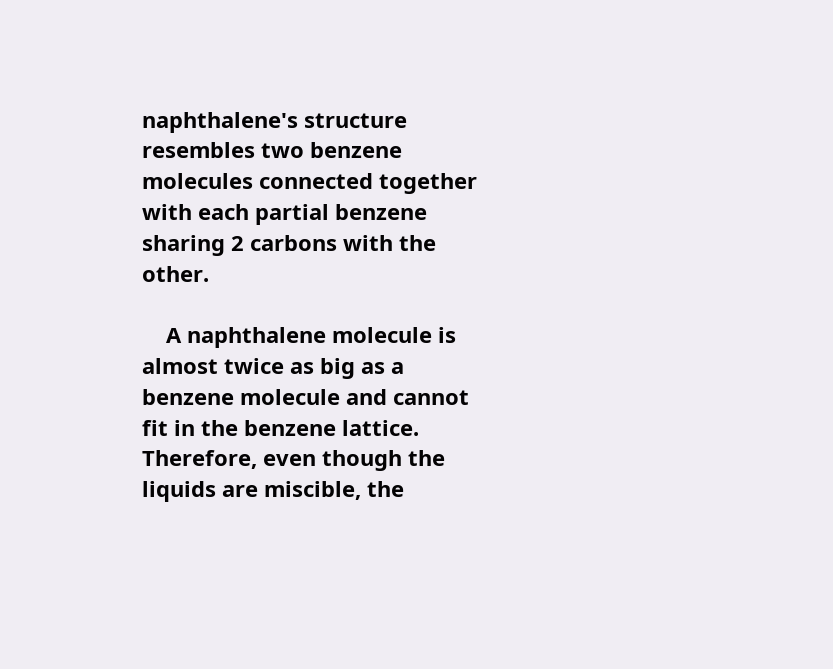naphthalene's structure resembles two benzene molecules connected together with each partial benzene sharing 2 carbons with the other.

    A naphthalene molecule is almost twice as big as a benzene molecule and cannot fit in the benzene lattice. Therefore, even though the liquids are miscible, the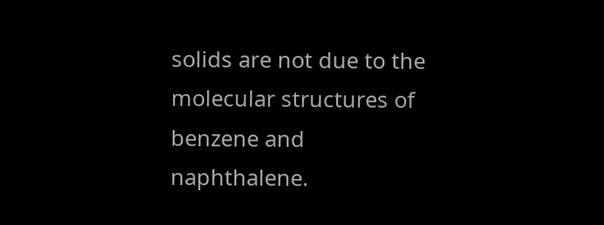solids are not due to the molecular structures of benzene and naphthalene.